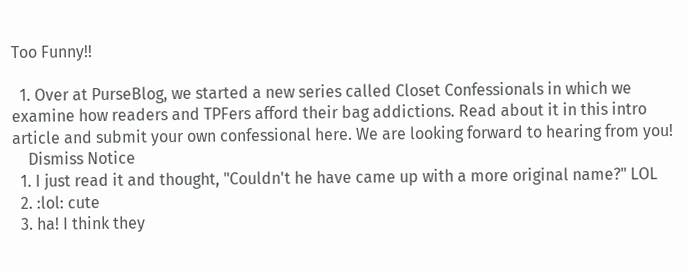Too Funny!!

  1. Over at PurseBlog, we started a new series called Closet Confessionals in which we examine how readers and TPFers afford their bag addictions. Read about it in this intro article and submit your own confessional here. We are looking forward to hearing from you!
    Dismiss Notice
  1. I just read it and thought, "Couldn't he have came up with a more original name?" LOL
  2. :lol: cute
  3. ha! I think they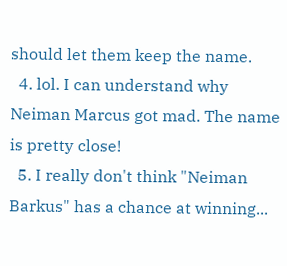should let them keep the name.
  4. lol. I can understand why Neiman Marcus got mad. The name is pretty close!
  5. I really don't think "Neiman Barkus" has a chance at winning...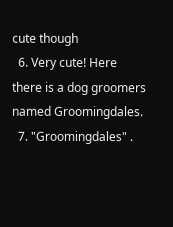cute though
  6. Very cute! Here there is a dog groomers named Groomingdales.
  7. "Groomingdales" .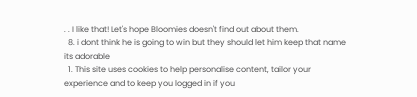. . I like that! Let's hope Bloomies doesn't find out about them.
  8. i dont think he is going to win but they should let him keep that name its adorable
  1. This site uses cookies to help personalise content, tailor your experience and to keep you logged in if you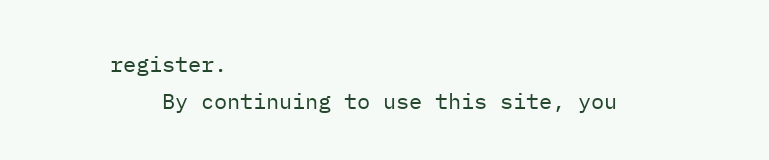register.
    By continuing to use this site, you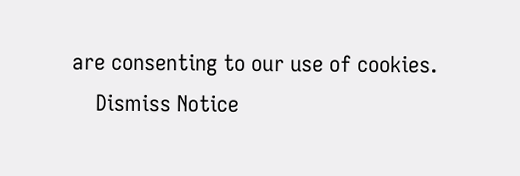are consenting to our use of cookies.
    Dismiss Notice